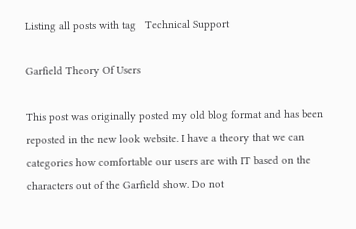Listing all posts with tag   Technical Support

Garfield Theory Of Users

This post was originally posted my old blog format and has been reposted in the new look website. I have a theory that we can categories how comfortable our users are with IT based on the characters out of the Garfield show. Do not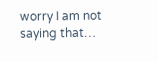worry I am not saying that…